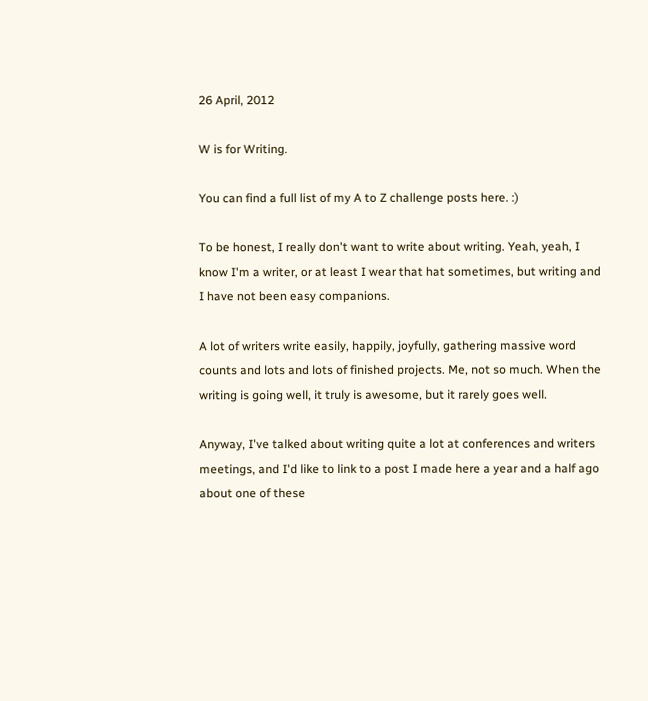26 April, 2012

W is for Writing.

You can find a full list of my A to Z challenge posts here. :)

To be honest, I really don't want to write about writing. Yeah, yeah, I know I'm a writer, or at least I wear that hat sometimes, but writing and I have not been easy companions.

A lot of writers write easily, happily, joyfully, gathering massive word counts and lots and lots of finished projects. Me, not so much. When the writing is going well, it truly is awesome, but it rarely goes well.

Anyway, I've talked about writing quite a lot at conferences and writers meetings, and I'd like to link to a post I made here a year and a half ago about one of these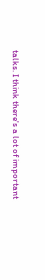talks. I think there's a lot of important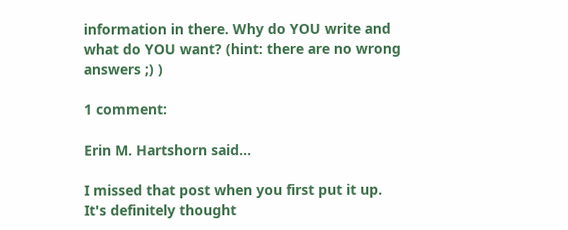information in there. Why do YOU write and what do YOU want? (hint: there are no wrong answers ;) )

1 comment:

Erin M. Hartshorn said...

I missed that post when you first put it up. It's definitely thought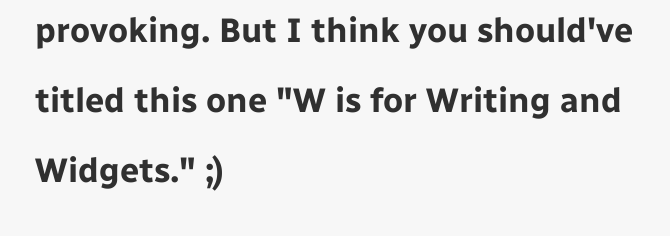provoking. But I think you should've titled this one "W is for Writing and Widgets." ;)